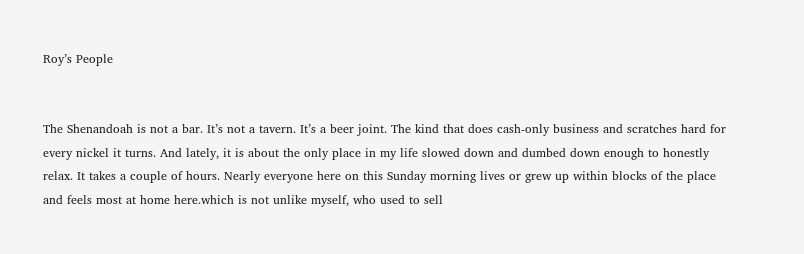Roy’s People


The Shenandoah is not a bar. It’s not a tavern. It’s a beer joint. The kind that does cash-only business and scratches hard for every nickel it turns. And lately, it is about the only place in my life slowed down and dumbed down enough to honestly relax. It takes a couple of hours. Nearly everyone here on this Sunday morning lives or grew up within blocks of the place and feels most at home here.which is not unlike myself, who used to sell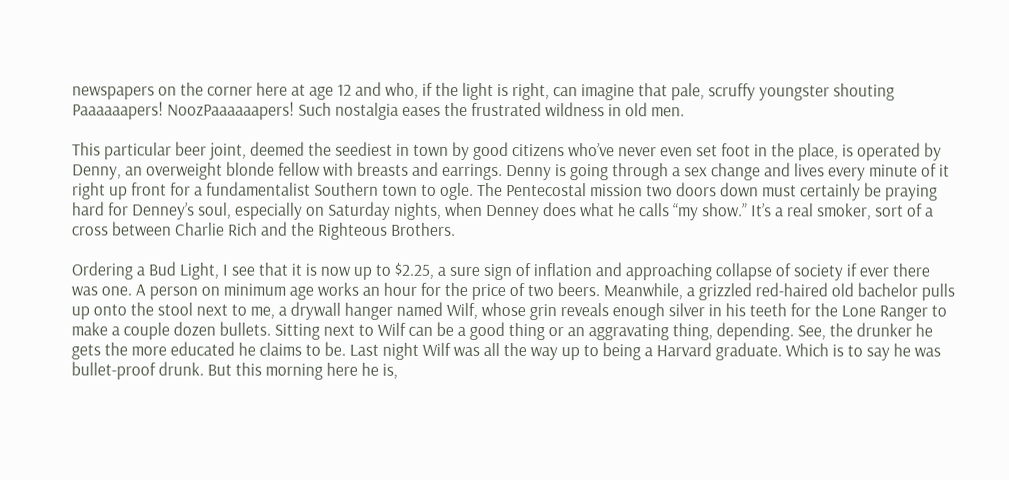newspapers on the corner here at age 12 and who, if the light is right, can imagine that pale, scruffy youngster shouting Paaaaaapers! NoozPaaaaaapers! Such nostalgia eases the frustrated wildness in old men.

This particular beer joint, deemed the seediest in town by good citizens who’ve never even set foot in the place, is operated by Denny, an overweight blonde fellow with breasts and earrings. Denny is going through a sex change and lives every minute of it right up front for a fundamentalist Southern town to ogle. The Pentecostal mission two doors down must certainly be praying hard for Denney’s soul, especially on Saturday nights, when Denney does what he calls “my show.” It’s a real smoker, sort of a cross between Charlie Rich and the Righteous Brothers.

Ordering a Bud Light, I see that it is now up to $2.25, a sure sign of inflation and approaching collapse of society if ever there was one. A person on minimum age works an hour for the price of two beers. Meanwhile, a grizzled red-haired old bachelor pulls up onto the stool next to me, a drywall hanger named Wilf, whose grin reveals enough silver in his teeth for the Lone Ranger to make a couple dozen bullets. Sitting next to Wilf can be a good thing or an aggravating thing, depending. See, the drunker he gets the more educated he claims to be. Last night Wilf was all the way up to being a Harvard graduate. Which is to say he was bullet-proof drunk. But this morning here he is,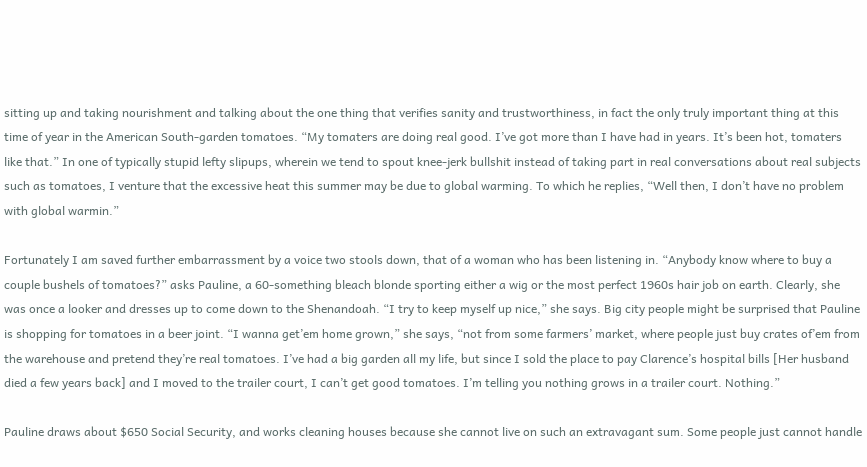sitting up and taking nourishment and talking about the one thing that verifies sanity and trustworthiness, in fact the only truly important thing at this time of year in the American South-garden tomatoes. “My tomaters are doing real good. I’ve got more than I have had in years. It’s been hot, tomaters like that.” In one of typically stupid lefty slipups, wherein we tend to spout knee-jerk bullshit instead of taking part in real conversations about real subjects such as tomatoes, I venture that the excessive heat this summer may be due to global warming. To which he replies, “Well then, I don’t have no problem with global warmin.”

Fortunately I am saved further embarrassment by a voice two stools down, that of a woman who has been listening in. “Anybody know where to buy a couple bushels of tomatoes?” asks Pauline, a 60-something bleach blonde sporting either a wig or the most perfect 1960s hair job on earth. Clearly, she was once a looker and dresses up to come down to the Shenandoah. “I try to keep myself up nice,” she says. Big city people might be surprised that Pauline is shopping for tomatoes in a beer joint. “I wanna get’em home grown,” she says, “not from some farmers’ market, where people just buy crates of’em from the warehouse and pretend they’re real tomatoes. I’ve had a big garden all my life, but since I sold the place to pay Clarence’s hospital bills [Her husband died a few years back] and I moved to the trailer court, I can’t get good tomatoes. I’m telling you nothing grows in a trailer court. Nothing.”

Pauline draws about $650 Social Security, and works cleaning houses because she cannot live on such an extravagant sum. Some people just cannot handle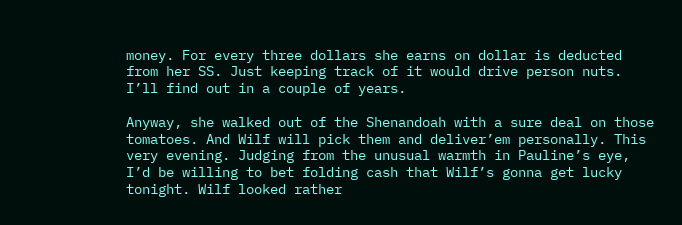money. For every three dollars she earns on dollar is deducted from her SS. Just keeping track of it would drive person nuts. I’ll find out in a couple of years.

Anyway, she walked out of the Shenandoah with a sure deal on those tomatoes. And Wilf will pick them and deliver’em personally. This very evening. Judging from the unusual warmth in Pauline’s eye, I’d be willing to bet folding cash that Wilf’s gonna get lucky tonight. Wilf looked rather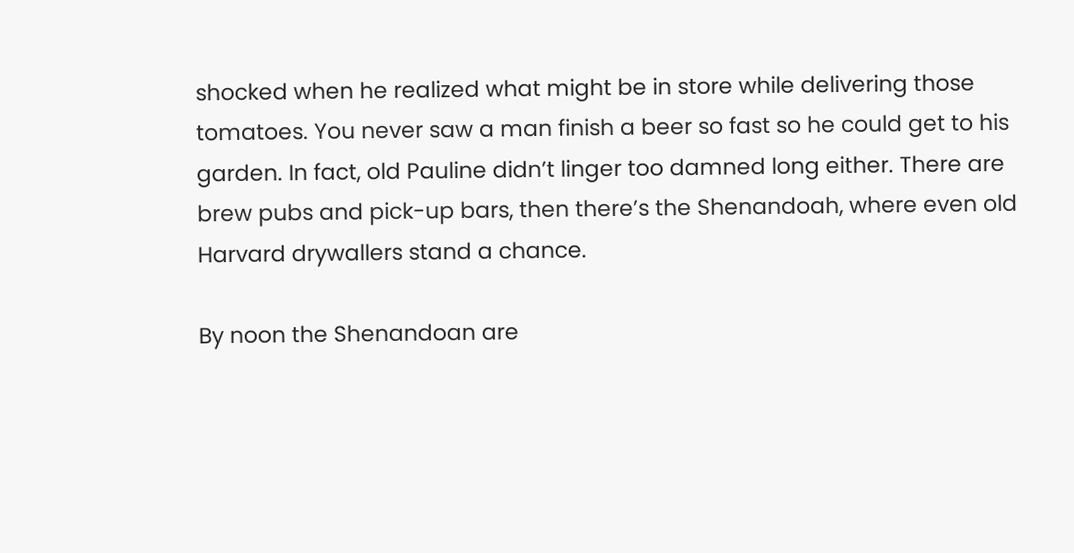shocked when he realized what might be in store while delivering those tomatoes. You never saw a man finish a beer so fast so he could get to his garden. In fact, old Pauline didn’t linger too damned long either. There are brew pubs and pick-up bars, then there’s the Shenandoah, where even old Harvard drywallers stand a chance.

By noon the Shenandoan are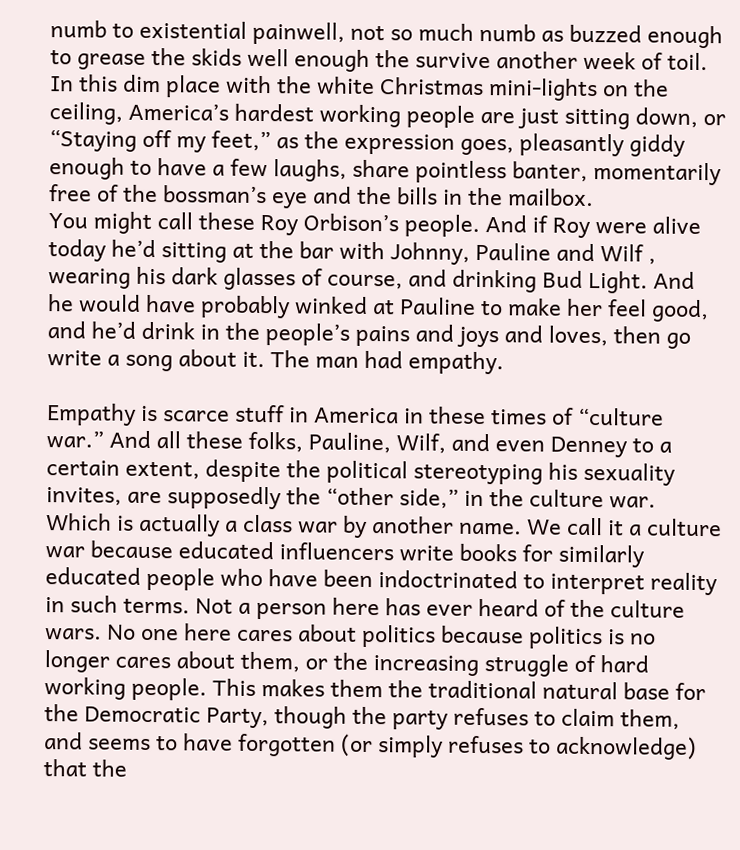numb to existential painwell, not so much numb as buzzed enough to grease the skids well enough the survive another week of toil. In this dim place with the white Christmas mini-lights on the ceiling, America’s hardest working people are just sitting down, or “Staying off my feet,” as the expression goes, pleasantly giddy enough to have a few laughs, share pointless banter, momentarily free of the bossman’s eye and the bills in the mailbox.
You might call these Roy Orbison’s people. And if Roy were alive today he’d sitting at the bar with Johnny, Pauline and Wilf , wearing his dark glasses of course, and drinking Bud Light. And he would have probably winked at Pauline to make her feel good, and he’d drink in the people’s pains and joys and loves, then go write a song about it. The man had empathy.

Empathy is scarce stuff in America in these times of “culture war.” And all these folks, Pauline, Wilf, and even Denney to a certain extent, despite the political stereotyping his sexuality invites, are supposedly the “other side,” in the culture war. Which is actually a class war by another name. We call it a culture war because educated influencers write books for similarly educated people who have been indoctrinated to interpret reality in such terms. Not a person here has ever heard of the culture wars. No one here cares about politics because politics is no longer cares about them, or the increasing struggle of hard working people. This makes them the traditional natural base for the Democratic Party, though the party refuses to claim them, and seems to have forgotten (or simply refuses to acknowledge) that the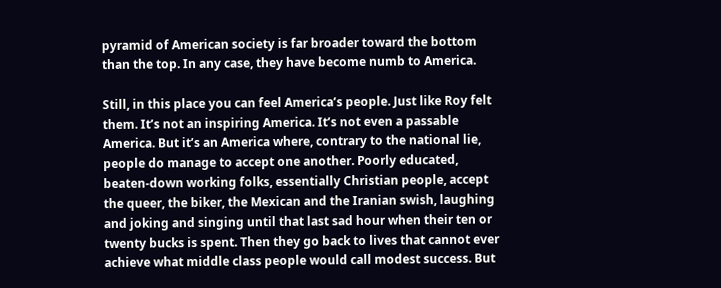pyramid of American society is far broader toward the bottom than the top. In any case, they have become numb to America.

Still, in this place you can feel America’s people. Just like Roy felt them. It’s not an inspiring America. It’s not even a passable America. But it’s an America where, contrary to the national lie, people do manage to accept one another. Poorly educated, beaten-down working folks, essentially Christian people, accept the queer, the biker, the Mexican and the Iranian swish, laughing and joking and singing until that last sad hour when their ten or twenty bucks is spent. Then they go back to lives that cannot ever achieve what middle class people would call modest success. But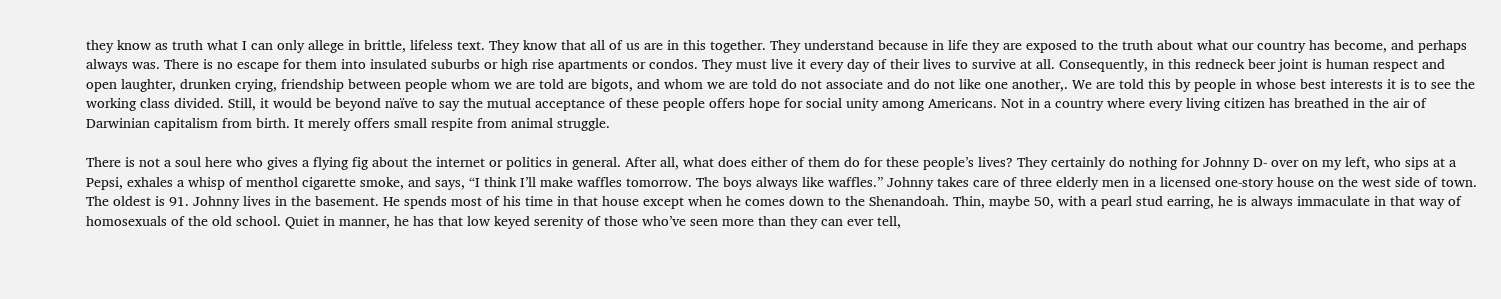they know as truth what I can only allege in brittle, lifeless text. They know that all of us are in this together. They understand because in life they are exposed to the truth about what our country has become, and perhaps always was. There is no escape for them into insulated suburbs or high rise apartments or condos. They must live it every day of their lives to survive at all. Consequently, in this redneck beer joint is human respect and open laughter, drunken crying, friendship between people whom we are told are bigots, and whom we are told do not associate and do not like one another,. We are told this by people in whose best interests it is to see the working class divided. Still, it would be beyond naïve to say the mutual acceptance of these people offers hope for social unity among Americans. Not in a country where every living citizen has breathed in the air of Darwinian capitalism from birth. It merely offers small respite from animal struggle.

There is not a soul here who gives a flying fig about the internet or politics in general. After all, what does either of them do for these people’s lives? They certainly do nothing for Johnny D- over on my left, who sips at a Pepsi, exhales a whisp of menthol cigarette smoke, and says, “I think I’ll make waffles tomorrow. The boys always like waffles.” Johnny takes care of three elderly men in a licensed one-story house on the west side of town. The oldest is 91. Johnny lives in the basement. He spends most of his time in that house except when he comes down to the Shenandoah. Thin, maybe 50, with a pearl stud earring, he is always immaculate in that way of homosexuals of the old school. Quiet in manner, he has that low keyed serenity of those who’ve seen more than they can ever tell,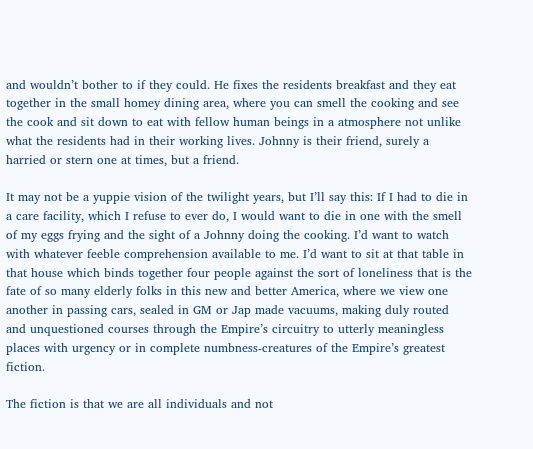and wouldn’t bother to if they could. He fixes the residents breakfast and they eat together in the small homey dining area, where you can smell the cooking and see the cook and sit down to eat with fellow human beings in a atmosphere not unlike what the residents had in their working lives. Johnny is their friend, surely a harried or stern one at times, but a friend.

It may not be a yuppie vision of the twilight years, but I’ll say this: If I had to die in a care facility, which I refuse to ever do, I would want to die in one with the smell of my eggs frying and the sight of a Johnny doing the cooking. I’d want to watch with whatever feeble comprehension available to me. I’d want to sit at that table in that house which binds together four people against the sort of loneliness that is the fate of so many elderly folks in this new and better America, where we view one another in passing cars, sealed in GM or Jap made vacuums, making duly routed and unquestioned courses through the Empire’s circuitry to utterly meaningless places with urgency or in complete numbness-creatures of the Empire’s greatest fiction.

The fiction is that we are all individuals and not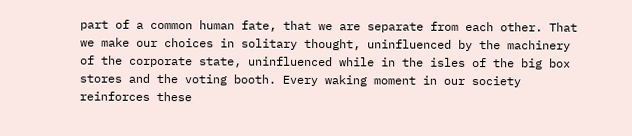part of a common human fate, that we are separate from each other. That we make our choices in solitary thought, uninfluenced by the machinery of the corporate state, uninfluenced while in the isles of the big box stores and the voting booth. Every waking moment in our society reinforces these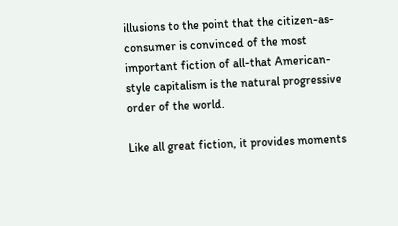illusions to the point that the citizen-as-consumer is convinced of the most important fiction of all-that American-style capitalism is the natural progressive order of the world.

Like all great fiction, it provides moments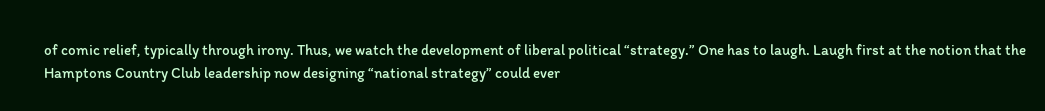of comic relief, typically through irony. Thus, we watch the development of liberal political “strategy.” One has to laugh. Laugh first at the notion that the Hamptons Country Club leadership now designing “national strategy” could ever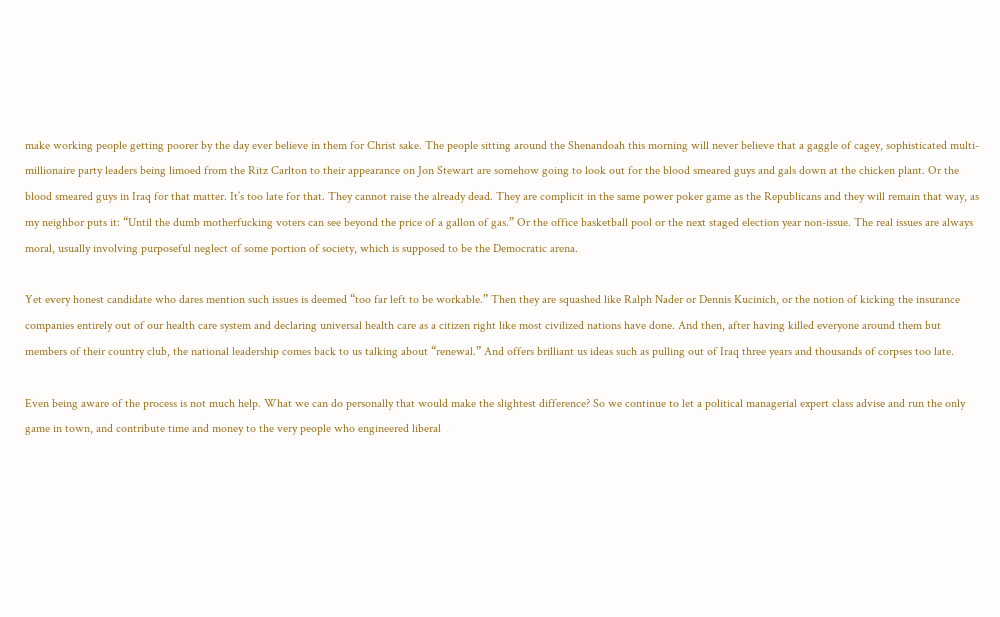make working people getting poorer by the day ever believe in them for Christ sake. The people sitting around the Shenandoah this morning will never believe that a gaggle of cagey, sophisticated multi-millionaire party leaders being limoed from the Ritz Carlton to their appearance on Jon Stewart are somehow going to look out for the blood smeared guys and gals down at the chicken plant. Or the blood smeared guys in Iraq for that matter. It’s too late for that. They cannot raise the already dead. They are complicit in the same power poker game as the Republicans and they will remain that way, as my neighbor puts it: “Until the dumb motherfucking voters can see beyond the price of a gallon of gas.” Or the office basketball pool or the next staged election year non-issue. The real issues are always moral, usually involving purposeful neglect of some portion of society, which is supposed to be the Democratic arena.

Yet every honest candidate who dares mention such issues is deemed “too far left to be workable.” Then they are squashed like Ralph Nader or Dennis Kucinich, or the notion of kicking the insurance companies entirely out of our health care system and declaring universal health care as a citizen right like most civilized nations have done. And then, after having killed everyone around them but members of their country club, the national leadership comes back to us talking about “renewal.” And offers brilliant us ideas such as pulling out of Iraq three years and thousands of corpses too late.

Even being aware of the process is not much help. What we can do personally that would make the slightest difference? So we continue to let a political managerial expert class advise and run the only game in town, and contribute time and money to the very people who engineered liberal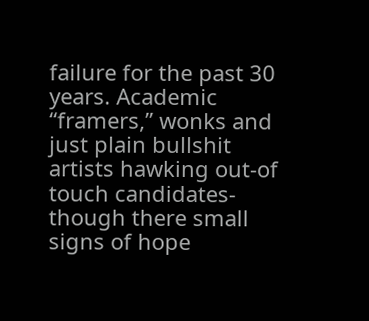failure for the past 30 years. Academic “framers,” wonks and just plain bullshit artists hawking out-of touch candidates-though there small signs of hope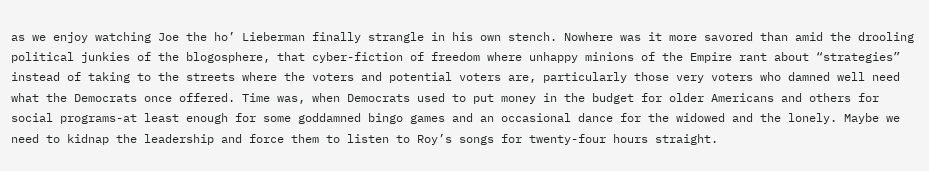as we enjoy watching Joe the ho’ Lieberman finally strangle in his own stench. Nowhere was it more savored than amid the drooling political junkies of the blogosphere, that cyber-fiction of freedom where unhappy minions of the Empire rant about “strategies” instead of taking to the streets where the voters and potential voters are, particularly those very voters who damned well need what the Democrats once offered. Time was, when Democrats used to put money in the budget for older Americans and others for social programs-at least enough for some goddamned bingo games and an occasional dance for the widowed and the lonely. Maybe we need to kidnap the leadership and force them to listen to Roy’s songs for twenty-four hours straight.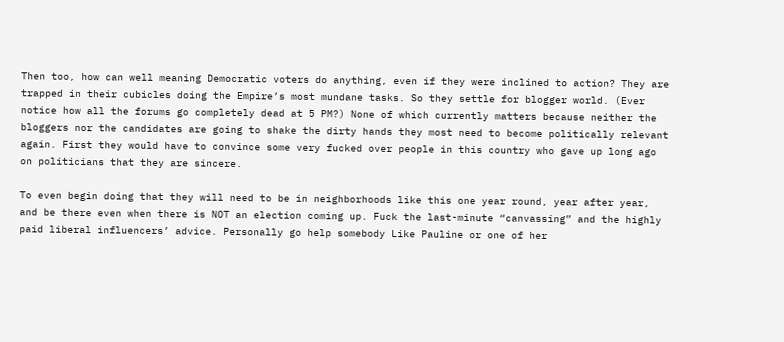Then too, how can well meaning Democratic voters do anything, even if they were inclined to action? They are trapped in their cubicles doing the Empire’s most mundane tasks. So they settle for blogger world. (Ever notice how all the forums go completely dead at 5 PM?) None of which currently matters because neither the bloggers nor the candidates are going to shake the dirty hands they most need to become politically relevant again. First they would have to convince some very fucked over people in this country who gave up long ago on politicians that they are sincere.

To even begin doing that they will need to be in neighborhoods like this one year round, year after year, and be there even when there is NOT an election coming up. Fuck the last-minute “canvassing” and the highly paid liberal influencers’ advice. Personally go help somebody Like Pauline or one of her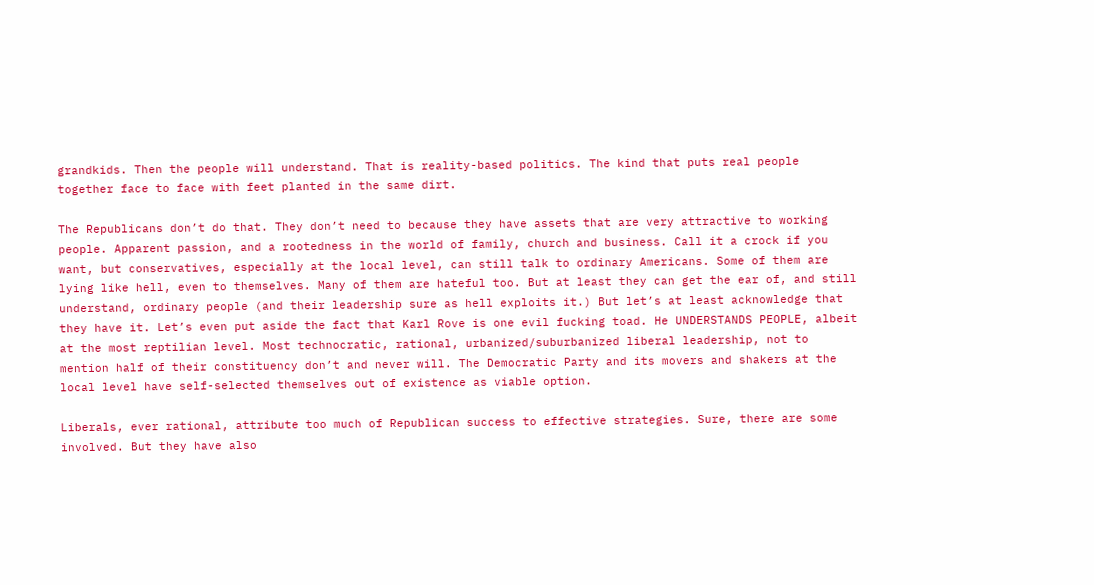grandkids. Then the people will understand. That is reality-based politics. The kind that puts real people together face to face with feet planted in the same dirt.

The Republicans don’t do that. They don’t need to because they have assets that are very attractive to working people. Apparent passion, and a rootedness in the world of family, church and business. Call it a crock if you want, but conservatives, especially at the local level, can still talk to ordinary Americans. Some of them are lying like hell, even to themselves. Many of them are hateful too. But at least they can get the ear of, and still understand, ordinary people (and their leadership sure as hell exploits it.) But let’s at least acknowledge that they have it. Let’s even put aside the fact that Karl Rove is one evil fucking toad. He UNDERSTANDS PEOPLE, albeit at the most reptilian level. Most technocratic, rational, urbanized/suburbanized liberal leadership, not to mention half of their constituency don’t and never will. The Democratic Party and its movers and shakers at the local level have self-selected themselves out of existence as viable option.

Liberals, ever rational, attribute too much of Republican success to effective strategies. Sure, there are some involved. But they have also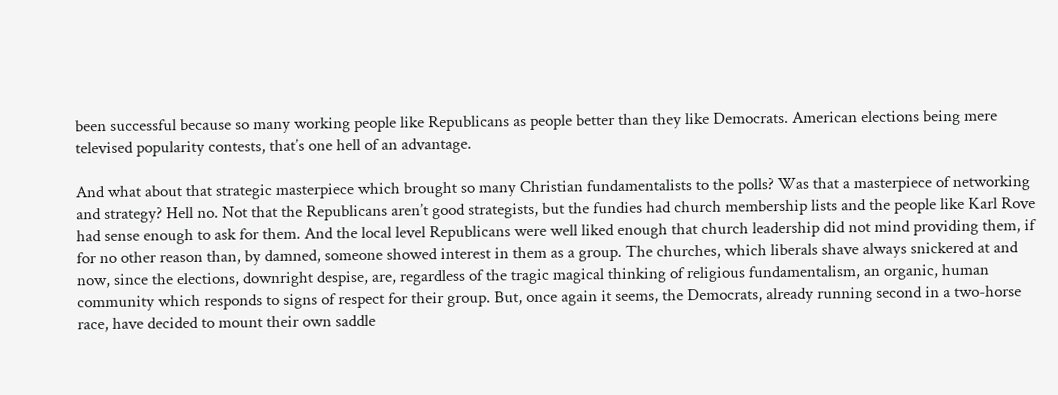been successful because so many working people like Republicans as people better than they like Democrats. American elections being mere televised popularity contests, that’s one hell of an advantage.

And what about that strategic masterpiece which brought so many Christian fundamentalists to the polls? Was that a masterpiece of networking and strategy? Hell no. Not that the Republicans aren’t good strategists, but the fundies had church membership lists and the people like Karl Rove had sense enough to ask for them. And the local level Republicans were well liked enough that church leadership did not mind providing them, if for no other reason than, by damned, someone showed interest in them as a group. The churches, which liberals shave always snickered at and now, since the elections, downright despise, are, regardless of the tragic magical thinking of religious fundamentalism, an organic, human community which responds to signs of respect for their group. But, once again it seems, the Democrats, already running second in a two-horse race, have decided to mount their own saddle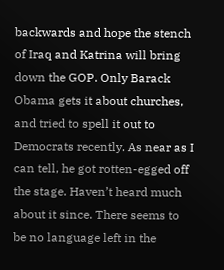backwards and hope the stench of Iraq and Katrina will bring down the GOP. Only Barack Obama gets it about churches, and tried to spell it out to Democrats recently. As near as I can tell, he got rotten-egged off the stage. Haven’t heard much about it since. There seems to be no language left in the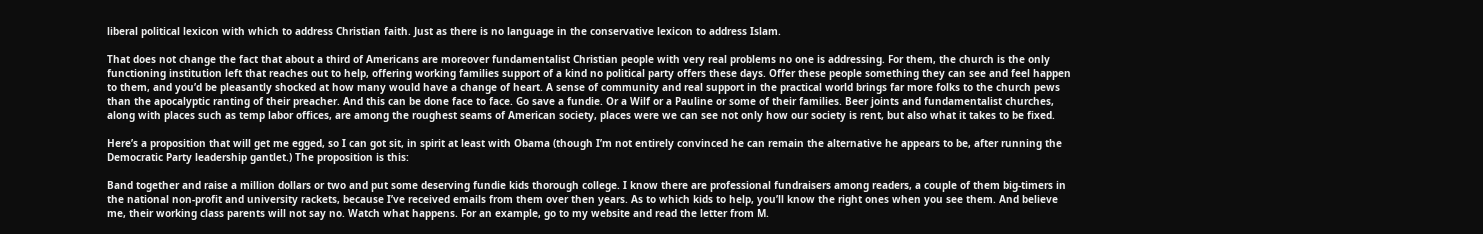liberal political lexicon with which to address Christian faith. Just as there is no language in the conservative lexicon to address Islam.

That does not change the fact that about a third of Americans are moreover fundamentalist Christian people with very real problems no one is addressing. For them, the church is the only functioning institution left that reaches out to help, offering working families support of a kind no political party offers these days. Offer these people something they can see and feel happen to them, and you’d be pleasantly shocked at how many would have a change of heart. A sense of community and real support in the practical world brings far more folks to the church pews than the apocalyptic ranting of their preacher. And this can be done face to face. Go save a fundie. Or a Wilf or a Pauline or some of their families. Beer joints and fundamentalist churches, along with places such as temp labor offices, are among the roughest seams of American society, places were we can see not only how our society is rent, but also what it takes to be fixed.

Here’s a proposition that will get me egged, so I can got sit, in spirit at least with Obama (though I’m not entirely convinced he can remain the alternative he appears to be, after running the Democratic Party leadership gantlet.) The proposition is this:

Band together and raise a million dollars or two and put some deserving fundie kids thorough college. I know there are professional fundraisers among readers, a couple of them big-timers in the national non-profit and university rackets, because I’ve received emails from them over then years. As to which kids to help, you’ll know the right ones when you see them. And believe me, their working class parents will not say no. Watch what happens. For an example, go to my website and read the letter from M.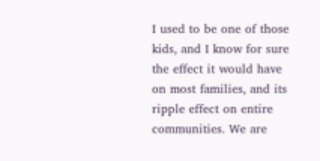I used to be one of those kids, and I know for sure the effect it would have on most families, and its ripple effect on entire communities. We are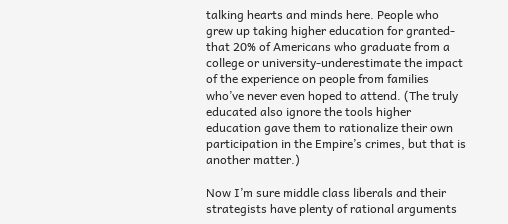talking hearts and minds here. People who grew up taking higher education for granted-that 20% of Americans who graduate from a college or university-underestimate the impact of the experience on people from families who’ve never even hoped to attend. (The truly educated also ignore the tools higher education gave them to rationalize their own participation in the Empire’s crimes, but that is another matter.)

Now I’m sure middle class liberals and their strategists have plenty of rational arguments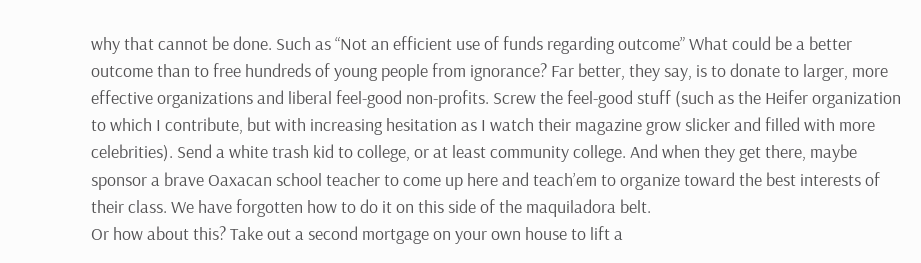why that cannot be done. Such as “Not an efficient use of funds regarding outcome” What could be a better outcome than to free hundreds of young people from ignorance? Far better, they say, is to donate to larger, more effective organizations and liberal feel-good non-profits. Screw the feel-good stuff (such as the Heifer organization to which I contribute, but with increasing hesitation as I watch their magazine grow slicker and filled with more celebrities). Send a white trash kid to college, or at least community college. And when they get there, maybe sponsor a brave Oaxacan school teacher to come up here and teach’em to organize toward the best interests of their class. We have forgotten how to do it on this side of the maquiladora belt.
Or how about this? Take out a second mortgage on your own house to lift a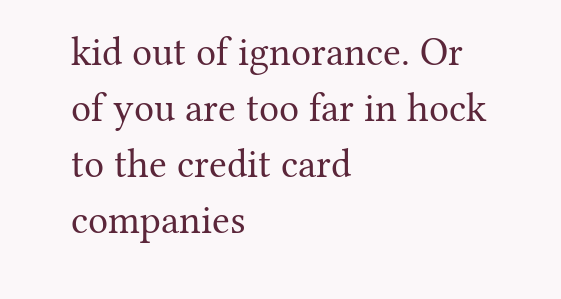kid out of ignorance. Or of you are too far in hock to the credit card companies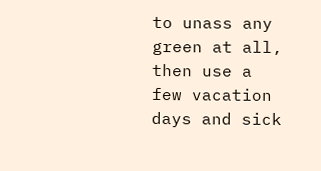to unass any green at all, then use a few vacation days and sick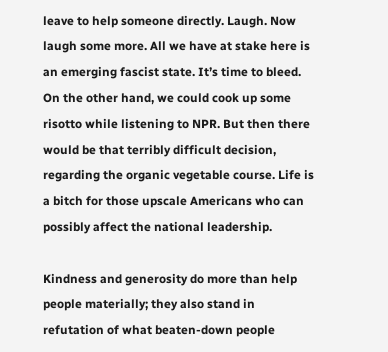leave to help someone directly. Laugh. Now laugh some more. All we have at stake here is an emerging fascist state. It’s time to bleed. On the other hand, we could cook up some risotto while listening to NPR. But then there would be that terribly difficult decision, regarding the organic vegetable course. Life is a bitch for those upscale Americans who can possibly affect the national leadership.

Kindness and generosity do more than help people materially; they also stand in refutation of what beaten-down people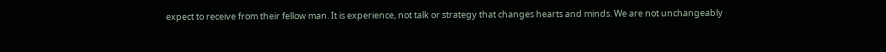expect to receive from their fellow man. It is experience, not talk or strategy that changes hearts and minds. We are not unchangeably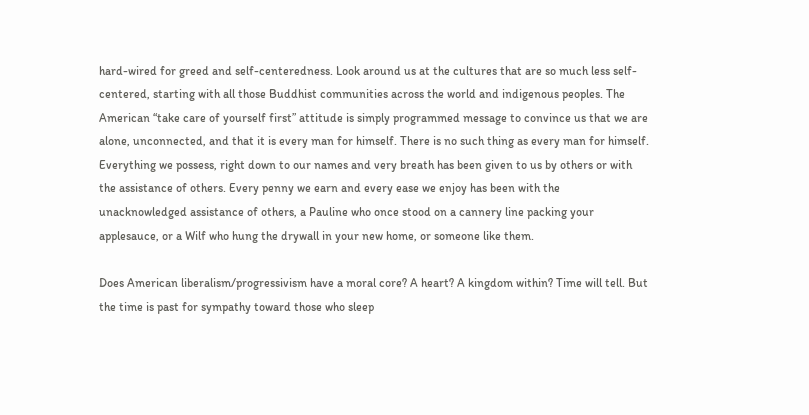hard-wired for greed and self-centeredness. Look around us at the cultures that are so much less self-centered, starting with all those Buddhist communities across the world and indigenous peoples. The American “take care of yourself first” attitude is simply programmed message to convince us that we are alone, unconnected, and that it is every man for himself. There is no such thing as every man for himself. Everything we possess, right down to our names and very breath has been given to us by others or with the assistance of others. Every penny we earn and every ease we enjoy has been with the unacknowledged assistance of others, a Pauline who once stood on a cannery line packing your applesauce, or a Wilf who hung the drywall in your new home, or someone like them.

Does American liberalism/progressivism have a moral core? A heart? A kingdom within? Time will tell. But the time is past for sympathy toward those who sleep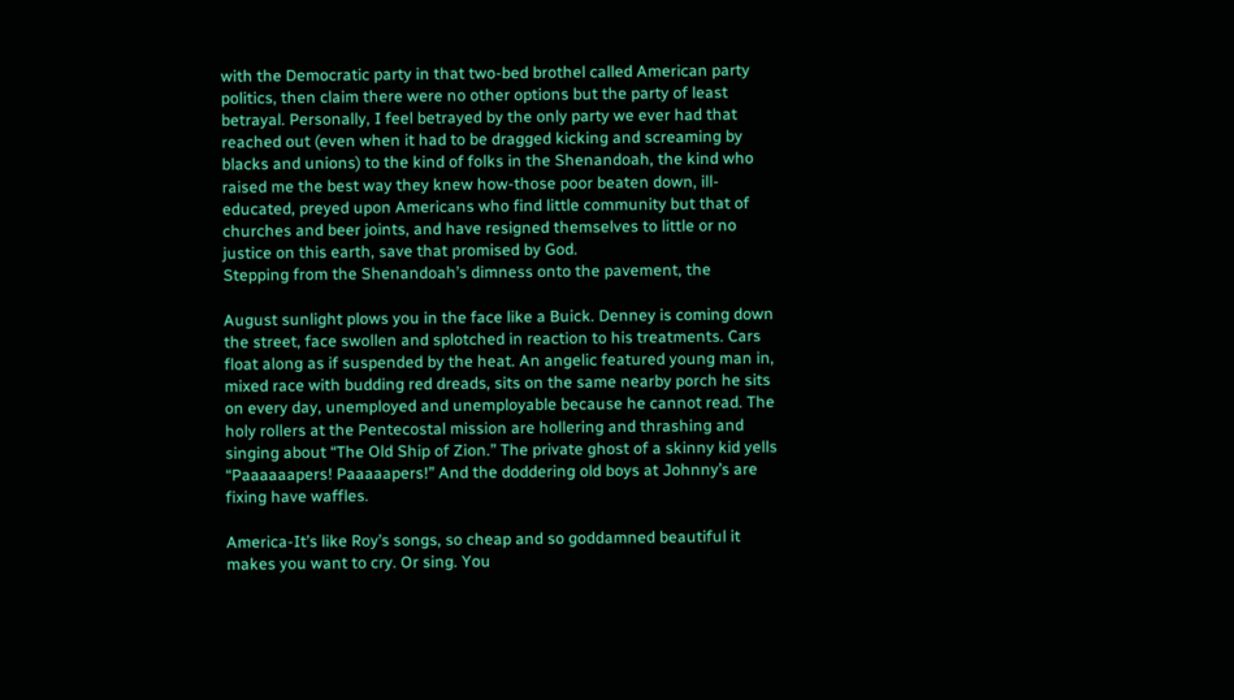with the Democratic party in that two-bed brothel called American party politics, then claim there were no other options but the party of least betrayal. Personally, I feel betrayed by the only party we ever had that reached out (even when it had to be dragged kicking and screaming by blacks and unions) to the kind of folks in the Shenandoah, the kind who raised me the best way they knew how-those poor beaten down, ill-educated, preyed upon Americans who find little community but that of churches and beer joints, and have resigned themselves to little or no justice on this earth, save that promised by God.
Stepping from the Shenandoah’s dimness onto the pavement, the

August sunlight plows you in the face like a Buick. Denney is coming down the street, face swollen and splotched in reaction to his treatments. Cars float along as if suspended by the heat. An angelic featured young man in, mixed race with budding red dreads, sits on the same nearby porch he sits on every day, unemployed and unemployable because he cannot read. The holy rollers at the Pentecostal mission are hollering and thrashing and singing about “The Old Ship of Zion.” The private ghost of a skinny kid yells “Paaaaaapers! Paaaaapers!” And the doddering old boys at Johnny’s are fixing have waffles.

America-It’s like Roy’s songs, so cheap and so goddamned beautiful it makes you want to cry. Or sing. You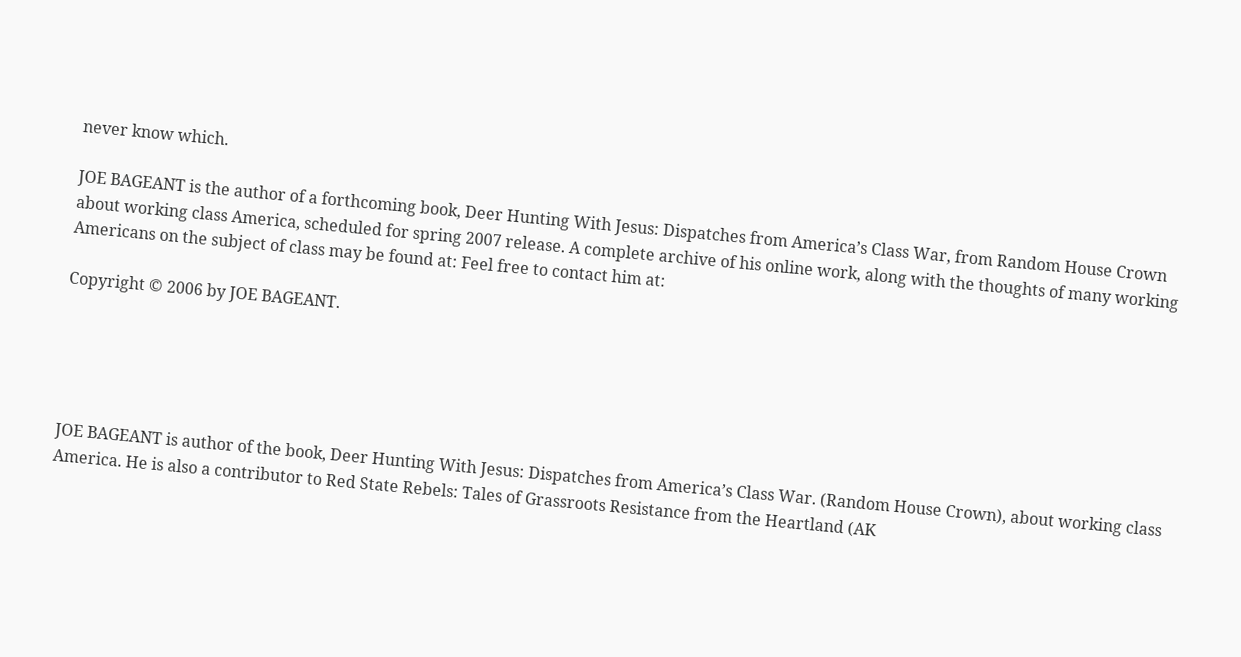never know which.

JOE BAGEANT is the author of a forthcoming book, Deer Hunting With Jesus: Dispatches from America’s Class War, from Random House Crown about working class America, scheduled for spring 2007 release. A complete archive of his online work, along with the thoughts of many working Americans on the subject of class may be found at: Feel free to contact him at:

Copyright © 2006 by JOE BAGEANT.





JOE BAGEANT is author of the book, Deer Hunting With Jesus: Dispatches from America’s Class War. (Random House Crown), about working class America. He is also a contributor to Red State Rebels: Tales of Grassroots Resistance from the Heartland (AK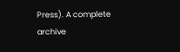Press). A complete archive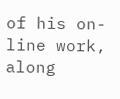of his on-line work, along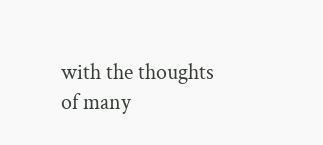with the thoughts of many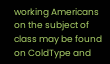working Americans on the subject of class may be found on ColdType and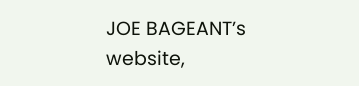JOE BAGEANT’s website,